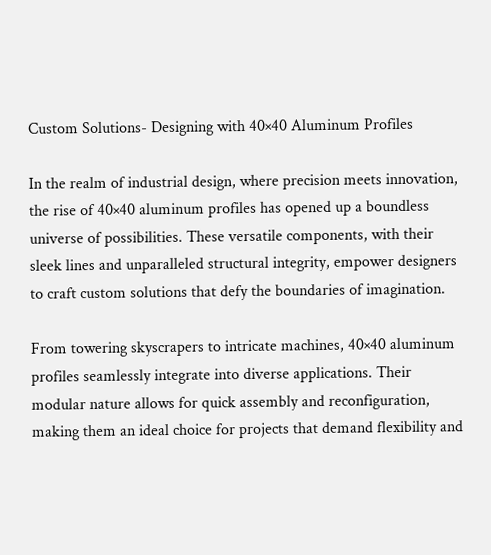Custom Solutions- Designing with 40×40 Aluminum Profiles

In the realm of industrial design, where precision meets innovation, the rise of 40×40 aluminum profiles has opened up a boundless universe of possibilities. These versatile components, with their sleek lines and unparalleled structural integrity, empower designers to craft custom solutions that defy the boundaries of imagination.

From towering skyscrapers to intricate machines, 40×40 aluminum profiles seamlessly integrate into diverse applications. Their modular nature allows for quick assembly and reconfiguration, making them an ideal choice for projects that demand flexibility and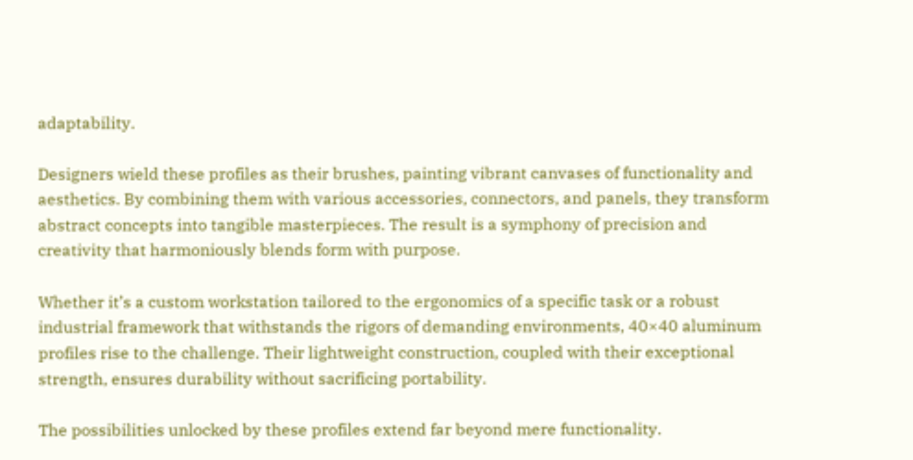adaptability.

Designers wield these profiles as their brushes, painting vibrant canvases of functionality and aesthetics. By combining them with various accessories, connectors, and panels, they transform abstract concepts into tangible masterpieces. The result is a symphony of precision and creativity that harmoniously blends form with purpose.

Whether it’s a custom workstation tailored to the ergonomics of a specific task or a robust industrial framework that withstands the rigors of demanding environments, 40×40 aluminum profiles rise to the challenge. Their lightweight construction, coupled with their exceptional strength, ensures durability without sacrificing portability.

The possibilities unlocked by these profiles extend far beyond mere functionality.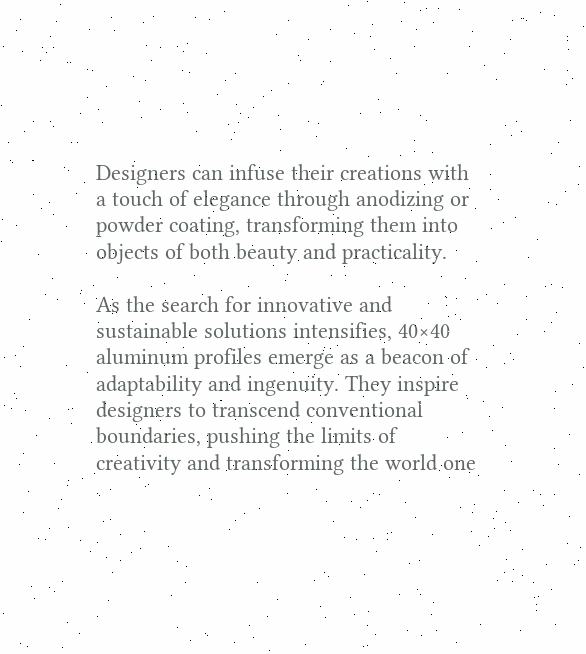Designers can infuse their creations with a touch of elegance through anodizing or powder coating, transforming them into objects of both beauty and practicality.

As the search for innovative and sustainable solutions intensifies, 40×40 aluminum profiles emerge as a beacon of adaptability and ingenuity. They inspire designers to transcend conventional boundaries, pushing the limits of creativity and transforming the world one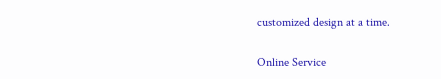customized design at a time.

Online Service